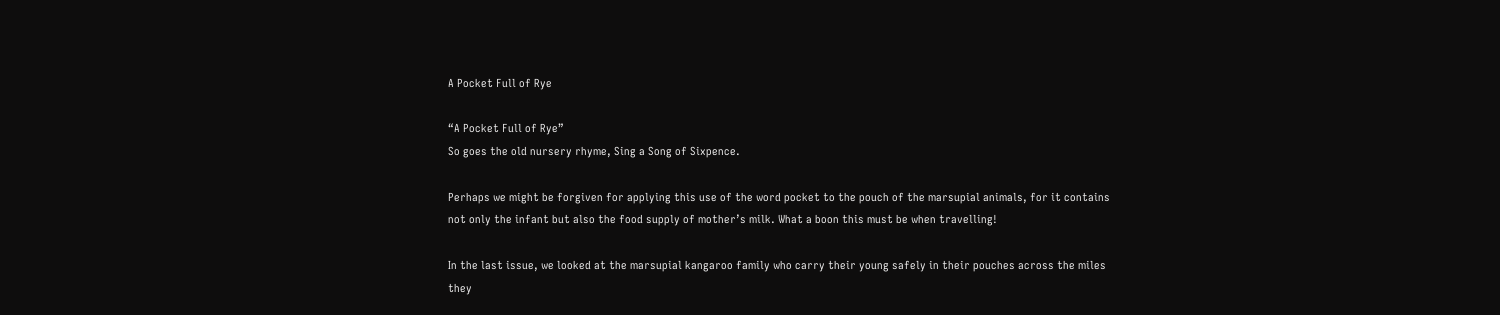A Pocket Full of Rye

“A Pocket Full of Rye”
So goes the old nursery rhyme, Sing a Song of Sixpence.

Perhaps we might be forgiven for applying this use of the word pocket to the pouch of the marsupial animals, for it contains not only the infant but also the food supply of mother’s milk. What a boon this must be when travelling!

In the last issue, we looked at the marsupial kangaroo family who carry their young safely in their pouches across the miles they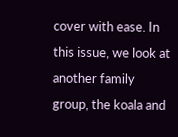cover with ease. In this issue, we look at another family group, the koala and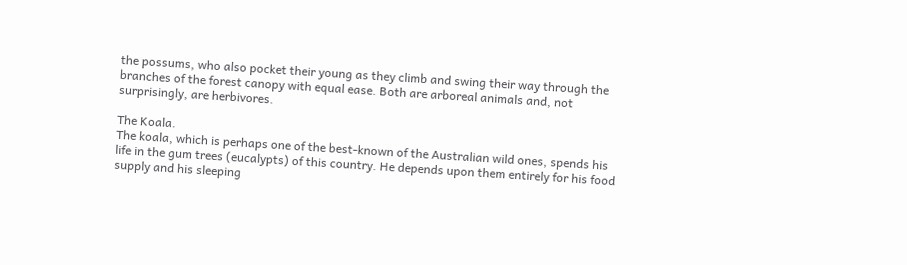the possums, who also pocket their young as they climb and swing their way through the branches of the forest canopy with equal ease. Both are arboreal animals and, not surprisingly, are herbivores.

The Koala.
The koala, which is perhaps one of the best-known of the Australian wild ones, spends his life in the gum trees (eucalypts) of this country. He depends upon them entirely for his food supply and his sleeping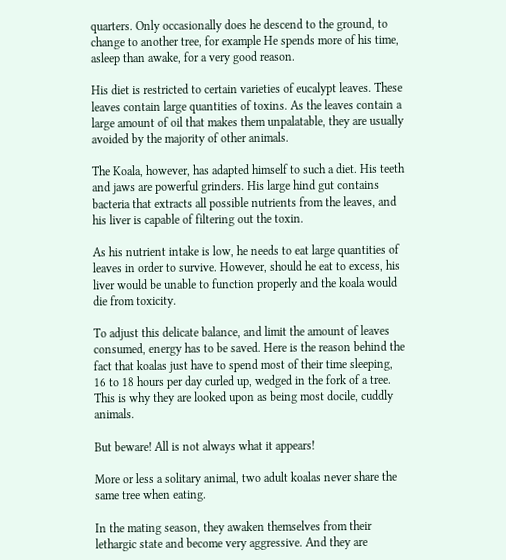quarters. Only occasionally does he descend to the ground, to change to another tree, for example He spends more of his time, asleep than awake, for a very good reason.

His diet is restricted to certain varieties of eucalypt leaves. These leaves contain large quantities of toxins. As the leaves contain a large amount of oil that makes them unpalatable, they are usually avoided by the majority of other animals.

The Koala, however, has adapted himself to such a diet. His teeth and jaws are powerful grinders. His large hind gut contains bacteria that extracts all possible nutrients from the leaves, and his liver is capable of filtering out the toxin.

As his nutrient intake is low, he needs to eat large quantities of leaves in order to survive. However, should he eat to excess, his liver would be unable to function properly and the koala would die from toxicity.

To adjust this delicate balance, and limit the amount of leaves consumed, energy has to be saved. Here is the reason behind the fact that koalas just have to spend most of their time sleeping, 16 to 18 hours per day curled up, wedged in the fork of a tree. This is why they are looked upon as being most docile, cuddly animals.

But beware! All is not always what it appears!

More or less a solitary animal, two adult koalas never share the same tree when eating.

In the mating season, they awaken themselves from their lethargic state and become very aggressive. And they are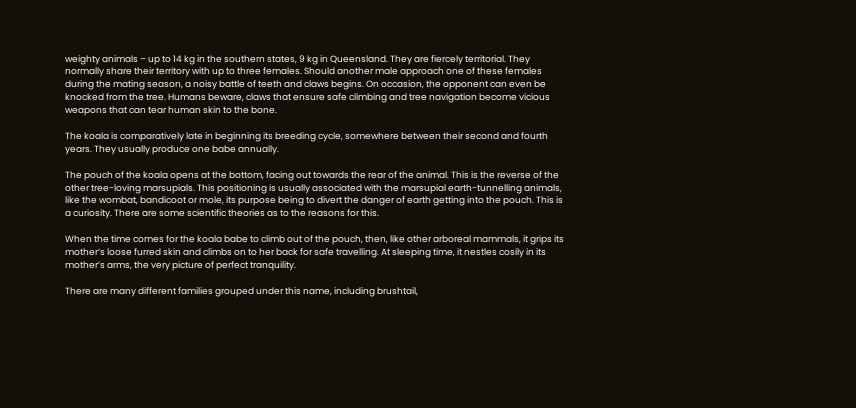weighty animals – up to 14 kg in the southern states, 9 kg in Queensland. They are fiercely territorial. They normally share their territory with up to three females. Should another male approach one of these females during the mating season, a noisy battle of teeth and claws begins. On occasion, the opponent can even be knocked from the tree. Humans beware, claws that ensure safe climbing and tree navigation become vicious weapons that can tear human skin to the bone.

The koala is comparatively late in beginning its breeding cycle, somewhere between their second and fourth years. They usually produce one babe annually.

The pouch of the koala opens at the bottom, facing out towards the rear of the animal. This is the reverse of the other tree-loving marsupials. This positioning is usually associated with the marsupial earth-tunnelling animals, like the wombat, bandicoot or mole, its purpose being to divert the danger of earth getting into the pouch. This is a curiosity. There are some scientific theories as to the reasons for this.

When the time comes for the koala babe to climb out of the pouch, then, like other arboreal mammals, it grips its mother’s loose furred skin and climbs on to her back for safe travelling. At sleeping time, it nestles cosily in its mother’s arms, the very picture of perfect tranquility.

There are many different families grouped under this name, including brushtail,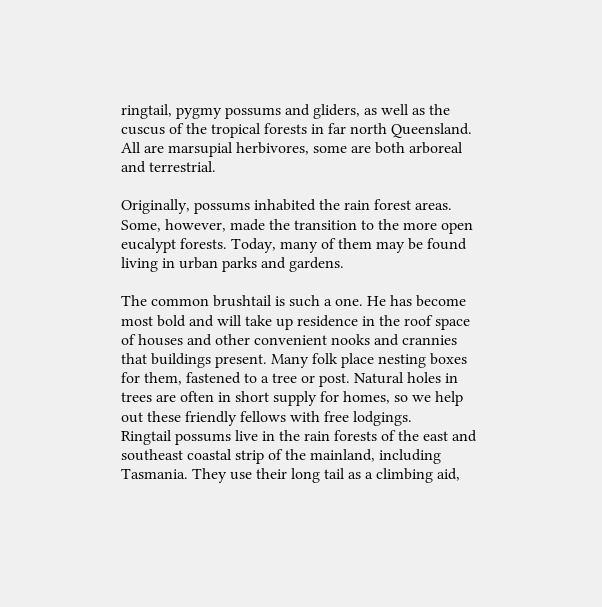ringtail, pygmy possums and gliders, as well as the cuscus of the tropical forests in far north Queensland. All are marsupial herbivores, some are both arboreal and terrestrial.

Originally, possums inhabited the rain forest areas. Some, however, made the transition to the more open eucalypt forests. Today, many of them may be found living in urban parks and gardens.

The common brushtail is such a one. He has become most bold and will take up residence in the roof space of houses and other convenient nooks and crannies that buildings present. Many folk place nesting boxes for them, fastened to a tree or post. Natural holes in trees are often in short supply for homes, so we help out these friendly fellows with free lodgings.
Ringtail possums live in the rain forests of the east and southeast coastal strip of the mainland, including Tasmania. They use their long tail as a climbing aid,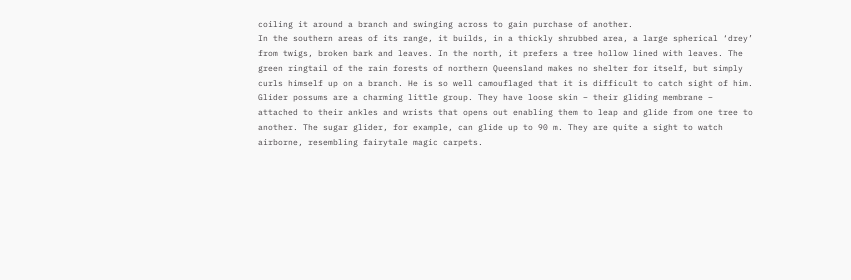coiling it around a branch and swinging across to gain purchase of another.
In the southern areas of its range, it builds, in a thickly shrubbed area, a large spherical ‘drey’ from twigs, broken bark and leaves. In the north, it prefers a tree hollow lined with leaves. The green ringtail of the rain forests of northern Queensland makes no shelter for itself, but simply curls himself up on a branch. He is so well camouflaged that it is difficult to catch sight of him.
Glider possums are a charming little group. They have loose skin – their gliding membrane – attached to their ankles and wrists that opens out enabling them to leap and glide from one tree to another. The sugar glider, for example, can glide up to 90 m. They are quite a sight to watch airborne, resembling fairytale magic carpets.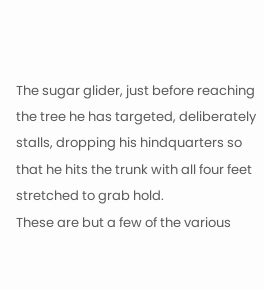The sugar glider, just before reaching the tree he has targeted, deliberately stalls, dropping his hindquarters so that he hits the trunk with all four feet stretched to grab hold.
These are but a few of the various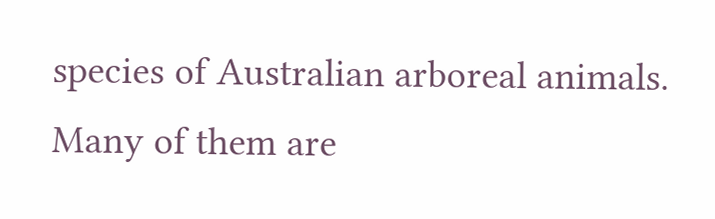species of Australian arboreal animals. Many of them are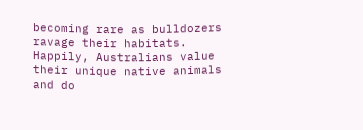becoming rare as bulldozers ravage their habitats. Happily, Australians value their unique native animals and do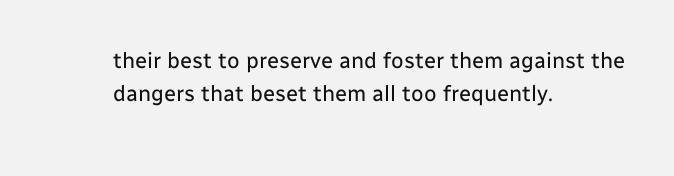their best to preserve and foster them against the dangers that beset them all too frequently.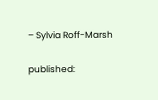– Sylvia Roff-Marsh

published: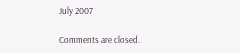July 2007

Comments are closed.